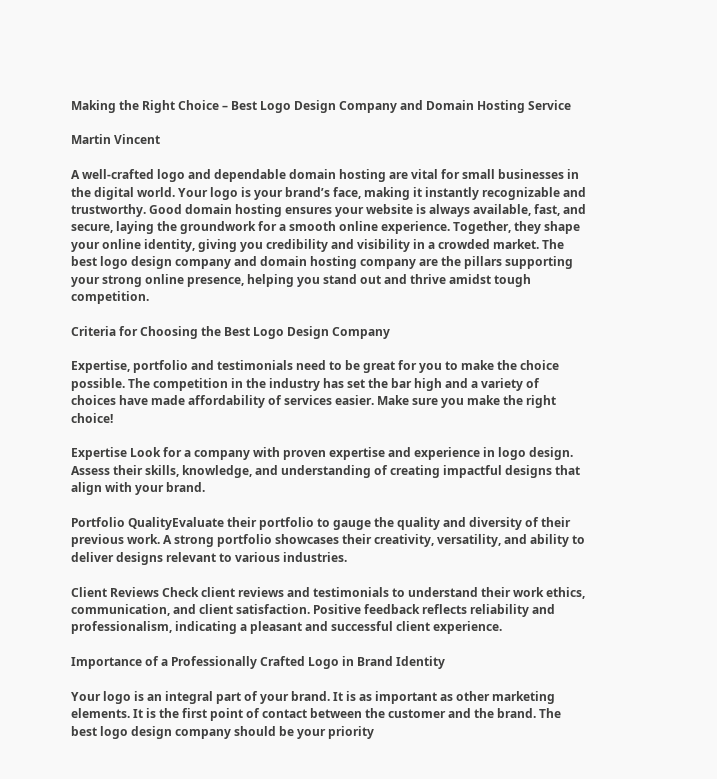Making the Right Choice – Best Logo Design Company and Domain Hosting Service

Martin Vincent

A well-crafted logo and dependable domain hosting are vital for small businesses in the digital world. Your logo is your brand’s face, making it instantly recognizable and trustworthy. Good domain hosting ensures your website is always available, fast, and secure, laying the groundwork for a smooth online experience. Together, they shape your online identity, giving you credibility and visibility in a crowded market. The best logo design company and domain hosting company are the pillars supporting your strong online presence, helping you stand out and thrive amidst tough competition.

Criteria for Choosing the Best Logo Design Company

Expertise, portfolio and testimonials need to be great for you to make the choice possible. The competition in the industry has set the bar high and a variety of choices have made affordability of services easier. Make sure you make the right choice!

Expertise Look for a company with proven expertise and experience in logo design. Assess their skills, knowledge, and understanding of creating impactful designs that align with your brand.

Portfolio QualityEvaluate their portfolio to gauge the quality and diversity of their previous work. A strong portfolio showcases their creativity, versatility, and ability to deliver designs relevant to various industries.

Client Reviews Check client reviews and testimonials to understand their work ethics, communication, and client satisfaction. Positive feedback reflects reliability and professionalism, indicating a pleasant and successful client experience.

Importance of a Professionally Crafted Logo in Brand Identity

Your logo is an integral part of your brand. It is as important as other marketing elements. It is the first point of contact between the customer and the brand. The best logo design company should be your priority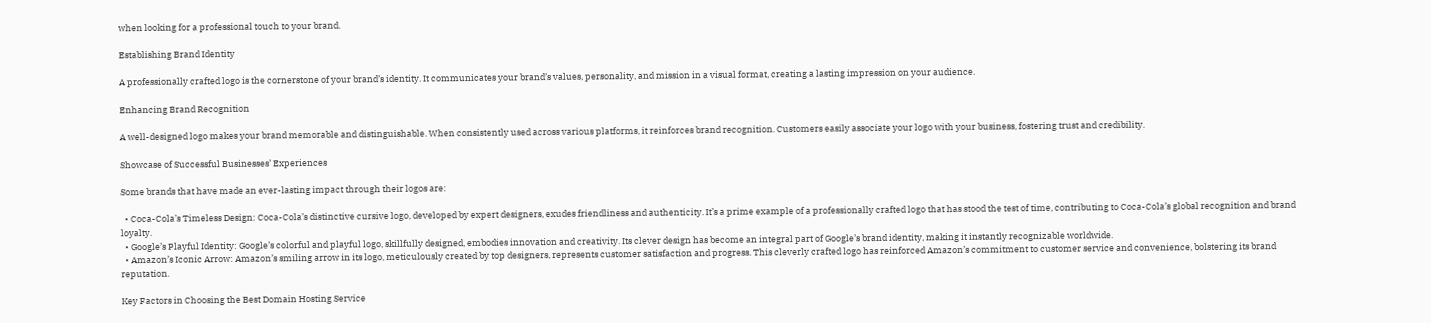when looking for a professional touch to your brand.

Establishing Brand Identity

A professionally crafted logo is the cornerstone of your brand’s identity. It communicates your brand’s values, personality, and mission in a visual format, creating a lasting impression on your audience.

Enhancing Brand Recognition

A well-designed logo makes your brand memorable and distinguishable. When consistently used across various platforms, it reinforces brand recognition. Customers easily associate your logo with your business, fostering trust and credibility.

Showcase of Successful Businesses’ Experiences

Some brands that have made an ever-lasting impact through their logos are:

  • Coca-Cola’s Timeless Design: Coca-Cola’s distinctive cursive logo, developed by expert designers, exudes friendliness and authenticity. It’s a prime example of a professionally crafted logo that has stood the test of time, contributing to Coca-Cola’s global recognition and brand loyalty.
  • Google’s Playful Identity: Google’s colorful and playful logo, skillfully designed, embodies innovation and creativity. Its clever design has become an integral part of Google’s brand identity, making it instantly recognizable worldwide.
  • Amazon’s Iconic Arrow: Amazon’s smiling arrow in its logo, meticulously created by top designers, represents customer satisfaction and progress. This cleverly crafted logo has reinforced Amazon’s commitment to customer service and convenience, bolstering its brand reputation.

Key Factors in Choosing the Best Domain Hosting Service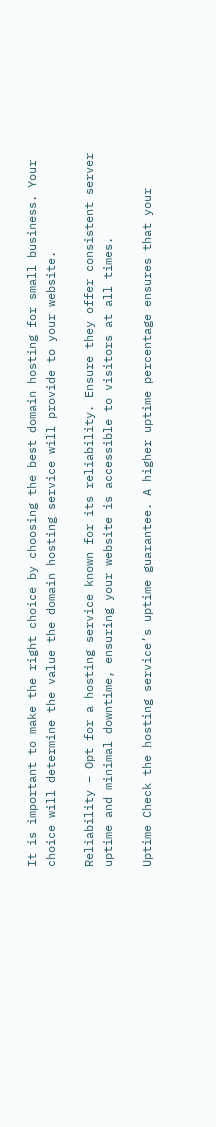It is important to make the right choice by choosing the best domain hosting for small business. Your choice will determine the value the domain hosting service will provide to your website.

Reliability – Opt for a hosting service known for its reliability. Ensure they offer consistent server uptime and minimal downtime, ensuring your website is accessible to visitors at all times.

Uptime Check the hosting service’s uptime guarantee. A higher uptime percentage ensures that your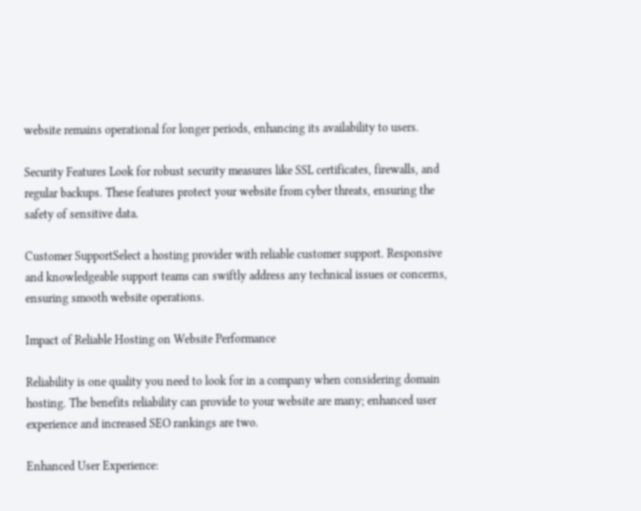website remains operational for longer periods, enhancing its availability to users.

Security Features Look for robust security measures like SSL certificates, firewalls, and regular backups. These features protect your website from cyber threats, ensuring the safety of sensitive data.

Customer SupportSelect a hosting provider with reliable customer support. Responsive and knowledgeable support teams can swiftly address any technical issues or concerns, ensuring smooth website operations.

Impact of Reliable Hosting on Website Performance

Reliability is one quality you need to look for in a company when considering domain hosting. The benefits reliability can provide to your website are many; enhanced user experience and increased SEO rankings are two.

Enhanced User Experience: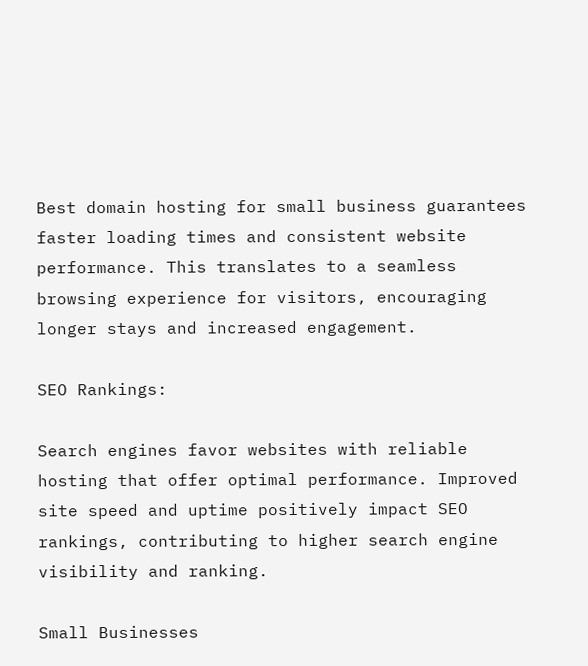Best domain hosting for small business guarantees faster loading times and consistent website performance. This translates to a seamless browsing experience for visitors, encouraging longer stays and increased engagement.

SEO Rankings:

Search engines favor websites with reliable hosting that offer optimal performance. Improved site speed and uptime positively impact SEO rankings, contributing to higher search engine visibility and ranking.

Small Businesses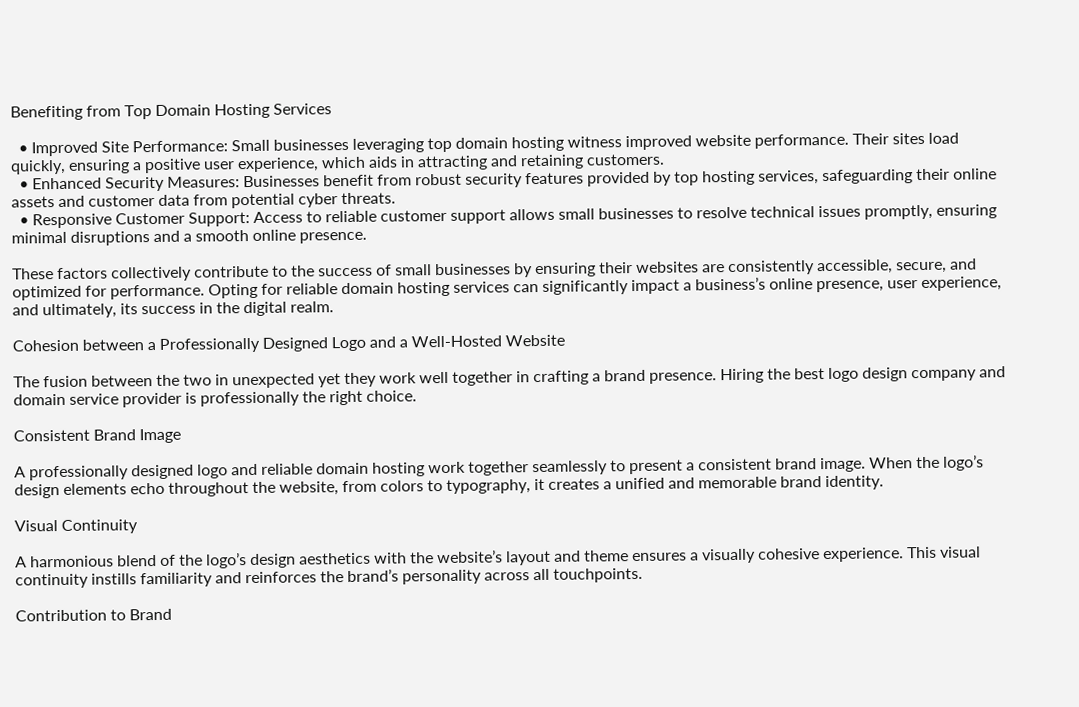Benefiting from Top Domain Hosting Services

  • Improved Site Performance: Small businesses leveraging top domain hosting witness improved website performance. Their sites load quickly, ensuring a positive user experience, which aids in attracting and retaining customers.
  • Enhanced Security Measures: Businesses benefit from robust security features provided by top hosting services, safeguarding their online assets and customer data from potential cyber threats.
  • Responsive Customer Support: Access to reliable customer support allows small businesses to resolve technical issues promptly, ensuring minimal disruptions and a smooth online presence.

These factors collectively contribute to the success of small businesses by ensuring their websites are consistently accessible, secure, and optimized for performance. Opting for reliable domain hosting services can significantly impact a business’s online presence, user experience, and ultimately, its success in the digital realm.

Cohesion between a Professionally Designed Logo and a Well-Hosted Website

The fusion between the two in unexpected yet they work well together in crafting a brand presence. Hiring the best logo design company and domain service provider is professionally the right choice.

Consistent Brand Image

A professionally designed logo and reliable domain hosting work together seamlessly to present a consistent brand image. When the logo’s design elements echo throughout the website, from colors to typography, it creates a unified and memorable brand identity.

Visual Continuity

A harmonious blend of the logo’s design aesthetics with the website’s layout and theme ensures a visually cohesive experience. This visual continuity instills familiarity and reinforces the brand’s personality across all touchpoints.

Contribution to Brand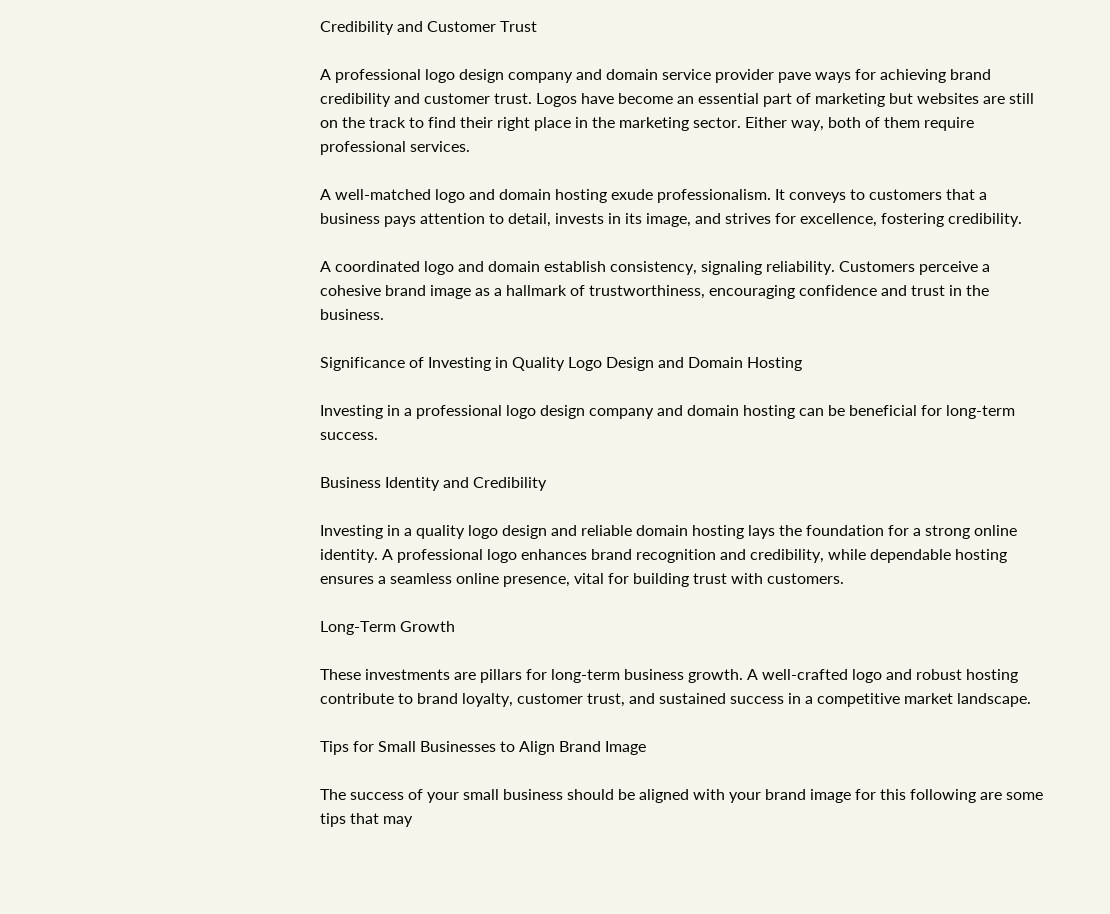Credibility and Customer Trust

A professional logo design company and domain service provider pave ways for achieving brand credibility and customer trust. Logos have become an essential part of marketing but websites are still on the track to find their right place in the marketing sector. Either way, both of them require professional services.

A well-matched logo and domain hosting exude professionalism. It conveys to customers that a business pays attention to detail, invests in its image, and strives for excellence, fostering credibility.

A coordinated logo and domain establish consistency, signaling reliability. Customers perceive a cohesive brand image as a hallmark of trustworthiness, encouraging confidence and trust in the business.

Significance of Investing in Quality Logo Design and Domain Hosting

Investing in a professional logo design company and domain hosting can be beneficial for long-term success.

Business Identity and Credibility

Investing in a quality logo design and reliable domain hosting lays the foundation for a strong online identity. A professional logo enhances brand recognition and credibility, while dependable hosting ensures a seamless online presence, vital for building trust with customers.

Long-Term Growth

These investments are pillars for long-term business growth. A well-crafted logo and robust hosting contribute to brand loyalty, customer trust, and sustained success in a competitive market landscape.

Tips for Small Businesses to Align Brand Image

The success of your small business should be aligned with your brand image for this following are some tips that may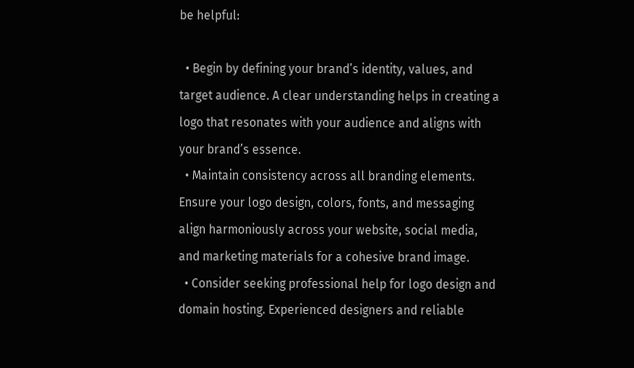be helpful:

  • Begin by defining your brand’s identity, values, and target audience. A clear understanding helps in creating a logo that resonates with your audience and aligns with your brand’s essence.
  • Maintain consistency across all branding elements. Ensure your logo design, colors, fonts, and messaging align harmoniously across your website, social media, and marketing materials for a cohesive brand image.
  • Consider seeking professional help for logo design and domain hosting. Experienced designers and reliable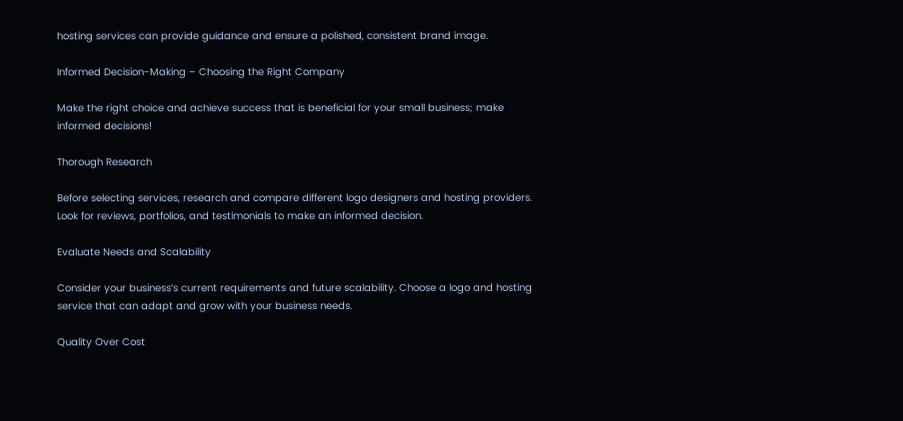hosting services can provide guidance and ensure a polished, consistent brand image.

Informed Decision-Making – Choosing the Right Company

Make the right choice and achieve success that is beneficial for your small business; make informed decisions!

Thorough Research

Before selecting services, research and compare different logo designers and hosting providers. Look for reviews, portfolios, and testimonials to make an informed decision.

Evaluate Needs and Scalability

Consider your business’s current requirements and future scalability. Choose a logo and hosting service that can adapt and grow with your business needs.

Quality Over Cost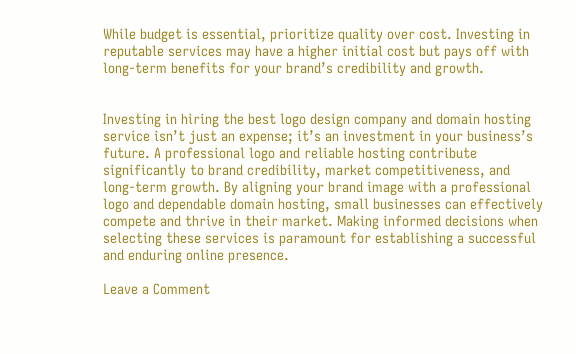While budget is essential, prioritize quality over cost. Investing in reputable services may have a higher initial cost but pays off with long-term benefits for your brand’s credibility and growth.


Investing in hiring the best logo design company and domain hosting service isn’t just an expense; it’s an investment in your business’s future. A professional logo and reliable hosting contribute significantly to brand credibility, market competitiveness, and long-term growth. By aligning your brand image with a professional logo and dependable domain hosting, small businesses can effectively compete and thrive in their market. Making informed decisions when selecting these services is paramount for establishing a successful and enduring online presence.

Leave a Comment